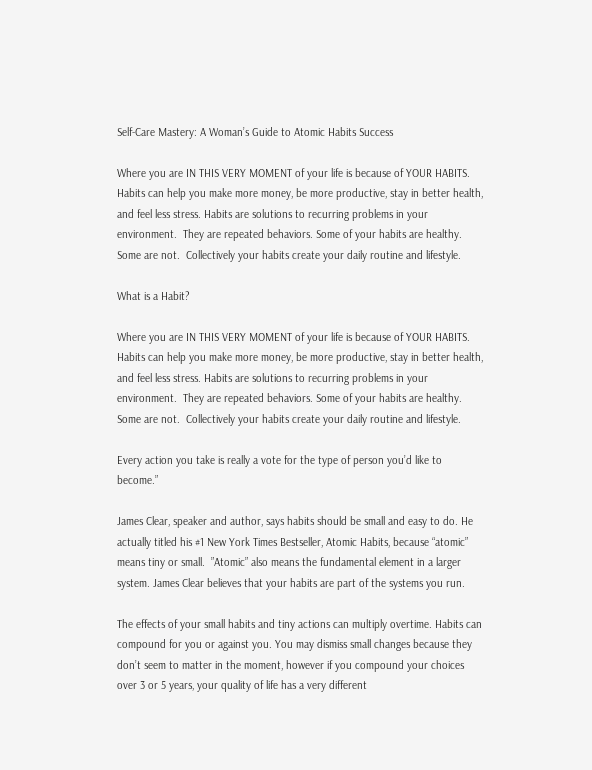Self-Care Mastery: A Woman’s Guide to Atomic Habits Success

Where you are IN THIS VERY MOMENT of your life is because of YOUR HABITS. Habits can help you make more money, be more productive, stay in better health, and feel less stress. Habits are solutions to recurring problems in your environment.  They are repeated behaviors. Some of your habits are healthy. Some are not.  Collectively your habits create your daily routine and lifestyle.

What is a Habit?

Where you are IN THIS VERY MOMENT of your life is because of YOUR HABITS. Habits can help you make more money, be more productive, stay in better health, and feel less stress. Habits are solutions to recurring problems in your environment.  They are repeated behaviors. Some of your habits are healthy. Some are not.  Collectively your habits create your daily routine and lifestyle.

Every action you take is really a vote for the type of person you’d like to become.”

James Clear, speaker and author, says habits should be small and easy to do. He actually titled his #1 New York Times Bestseller, Atomic Habits, because “atomic” means tiny or small.  ”Atomic” also means the fundamental element in a larger system. James Clear believes that your habits are part of the systems you run.

The effects of your small habits and tiny actions can multiply overtime. Habits can compound for you or against you. You may dismiss small changes because they don’t seem to matter in the moment, however if you compound your choices over 3 or 5 years, your quality of life has a very different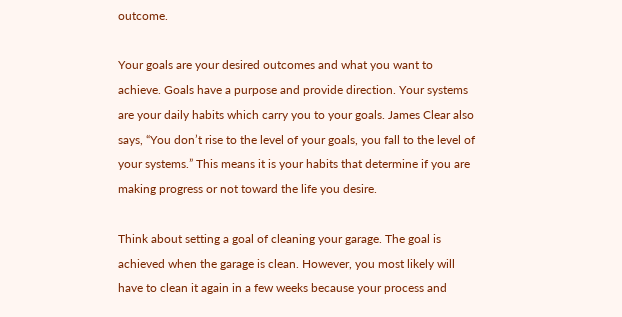outcome.

Your goals are your desired outcomes and what you want to achieve. Goals have a purpose and provide direction. Your systems are your daily habits which carry you to your goals. James Clear also says, “You don’t rise to the level of your goals, you fall to the level of your systems.” This means it is your habits that determine if you are making progress or not toward the life you desire.

Think about setting a goal of cleaning your garage. The goal is achieved when the garage is clean. However, you most likely will have to clean it again in a few weeks because your process and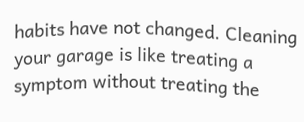habits have not changed. Cleaning your garage is like treating a symptom without treating the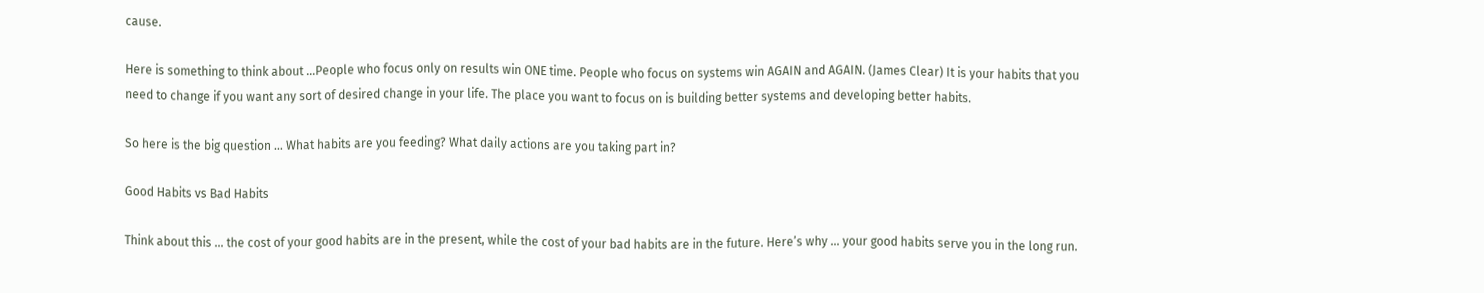cause.

Here is something to think about …People who focus only on results win ONE time. People who focus on systems win AGAIN and AGAIN. (James Clear) It is your habits that you need to change if you want any sort of desired change in your life. The place you want to focus on is building better systems and developing better habits.

So here is the big question … What habits are you feeding? What daily actions are you taking part in?

Good Habits vs Bad Habits

Think about this … the cost of your good habits are in the present, while the cost of your bad habits are in the future. Here’s why … your good habits serve you in the long run.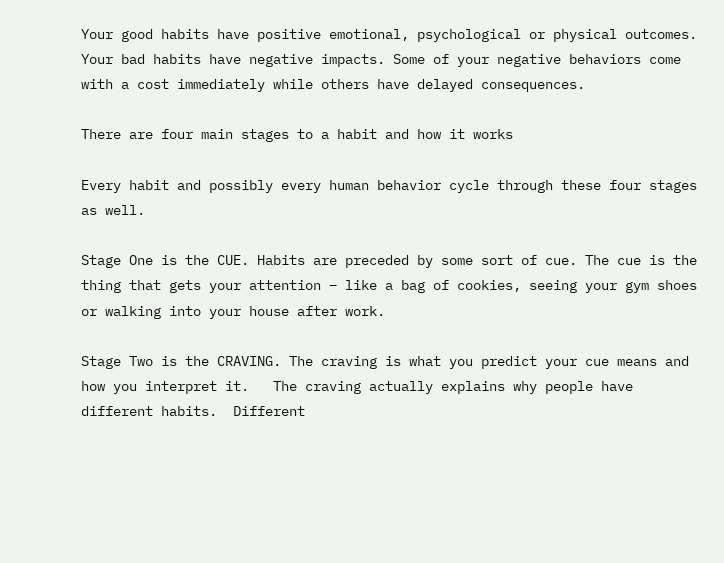Your good habits have positive emotional, psychological or physical outcomes. Your bad habits have negative impacts. Some of your negative behaviors come with a cost immediately while others have delayed consequences.

There are four main stages to a habit and how it works

Every habit and possibly every human behavior cycle through these four stages as well.

Stage One is the CUE. Habits are preceded by some sort of cue. The cue is the thing that gets your attention – like a bag of cookies, seeing your gym shoes or walking into your house after work.

Stage Two is the CRAVING. The craving is what you predict your cue means and how you interpret it.   The craving actually explains why people have different habits.  Different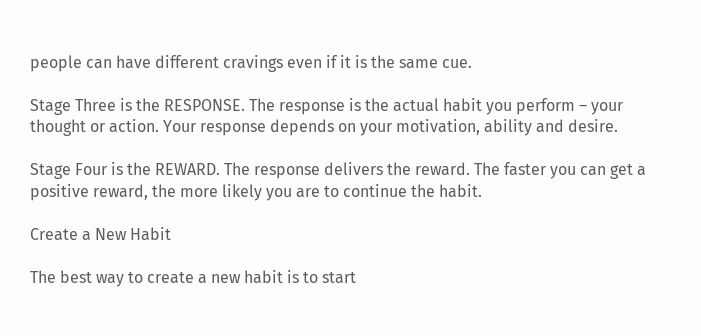people can have different cravings even if it is the same cue.

Stage Three is the RESPONSE. The response is the actual habit you perform – your thought or action. Your response depends on your motivation, ability and desire.

Stage Four is the REWARD. The response delivers the reward. The faster you can get a positive reward, the more likely you are to continue the habit.

Create a New Habit

The best way to create a new habit is to start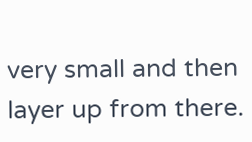very small and then layer up from there.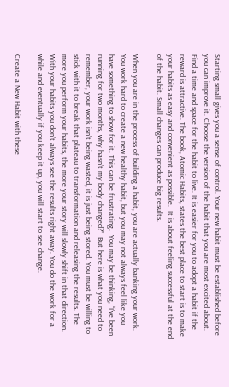Starting small gives you a sense of control. Your new habit must be established before you can improve it. Choose the version of the habit that you are most excited about. Find a time and space for the habit to live. It is easier for you to adopt a habit if the reward is attractive. The book, Atomic Habits, states the best place to start is to make your habits as easy and convenient as possible.  It is about feeling successful at the end of the habit. Small changes can produce big results.

When you are in the process of building a habit, you are actually banking your work. You work hard to create a new healthy habit, but you may not always feel like you have something to show for it. This can be frustrating.  You may be thinking, “I’ve been running for two months, why hasn’t my body changed?”  But here is what you need to remember, your work isn’t being wasted, it is just being stored. You must be willing to stick with it to break that plateau to transformation and releasing the results. The more you perform your habits, the more your story will slowly shift in that direction. With your habits you don’t always see the results right away. You do the work for a while and eventually if you keep it up, you will start to see change.

Create a New Habit with these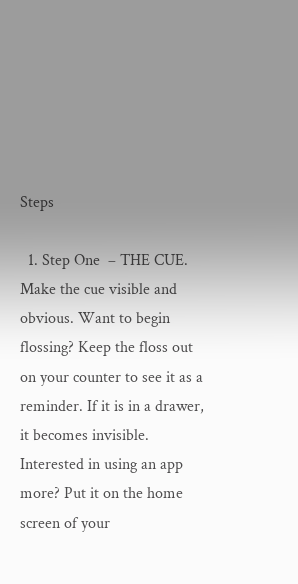Steps

  1. Step One  – THE CUE. Make the cue visible and obvious. Want to begin flossing? Keep the floss out on your counter to see it as a reminder. If it is in a drawer, it becomes invisible. Interested in using an app more? Put it on the home screen of your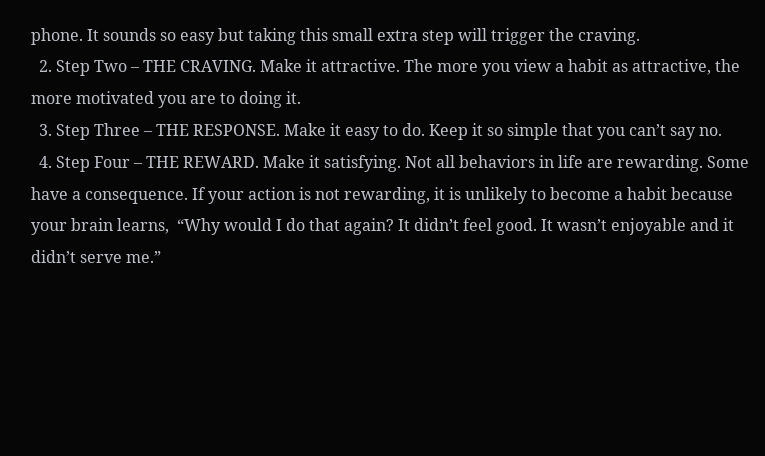phone. It sounds so easy but taking this small extra step will trigger the craving.
  2. Step Two – THE CRAVING. Make it attractive. The more you view a habit as attractive, the more motivated you are to doing it.
  3. Step Three – THE RESPONSE. Make it easy to do. Keep it so simple that you can’t say no.
  4. Step Four – THE REWARD. Make it satisfying. Not all behaviors in life are rewarding. Some have a consequence. If your action is not rewarding, it is unlikely to become a habit because your brain learns,  “Why would I do that again? It didn’t feel good. It wasn’t enjoyable and it didn’t serve me.”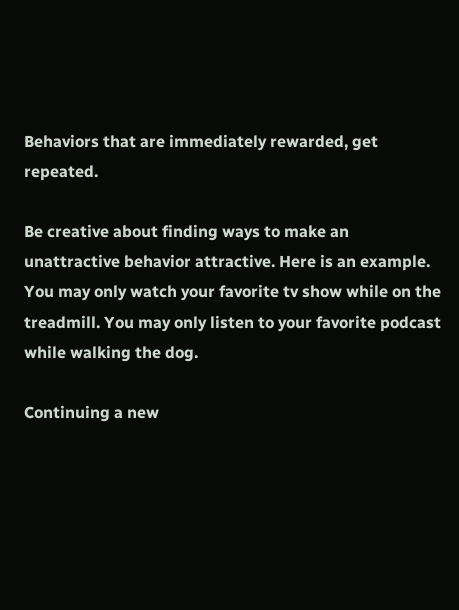Behaviors that are immediately rewarded, get repeated.

Be creative about finding ways to make an unattractive behavior attractive. Here is an example. You may only watch your favorite tv show while on the treadmill. You may only listen to your favorite podcast while walking the dog.

Continuing a new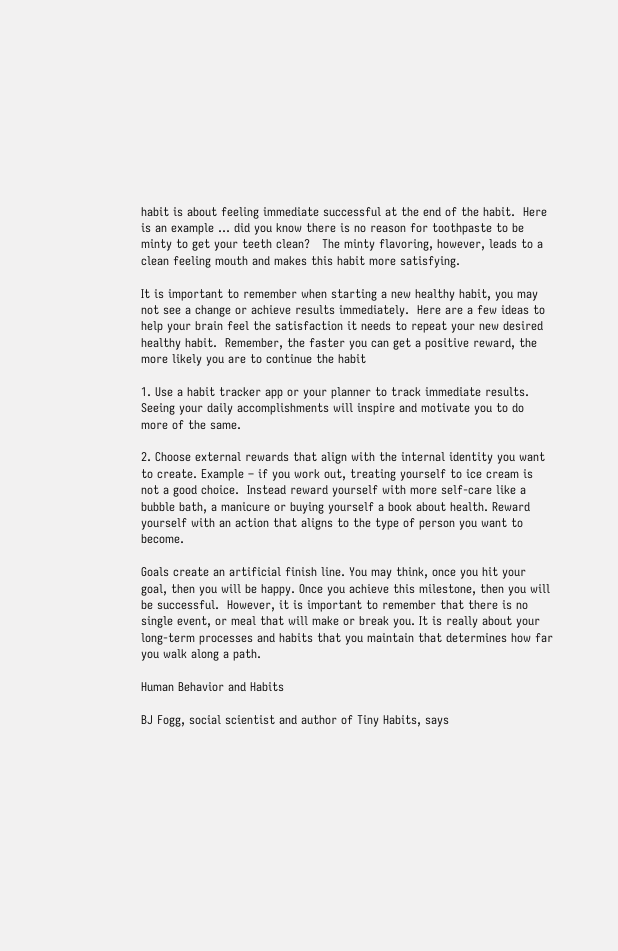habit is about feeling immediate successful at the end of the habit.  Here is an example … did you know there is no reason for toothpaste to be minty to get your teeth clean?   The minty flavoring, however, leads to a clean feeling mouth and makes this habit more satisfying.

It is important to remember when starting a new healthy habit, you may not see a change or achieve results immediately.  Here are a few ideas to help your brain feel the satisfaction it needs to repeat your new desired healthy habit.  Remember, the faster you can get a positive reward, the more likely you are to continue the habit

1. Use a habit tracker app or your planner to track immediate results. Seeing your daily accomplishments will inspire and motivate you to do more of the same.

2. Choose external rewards that align with the internal identity you want to create. Example – if you work out, treating yourself to ice cream is not a good choice.  Instead reward yourself with more self-care like a bubble bath, a manicure or buying yourself a book about health. Reward yourself with an action that aligns to the type of person you want to become.

Goals create an artificial finish line. You may think, once you hit your goal, then you will be happy. Once you achieve this milestone, then you will be successful.  However, it is important to remember that there is no single event, or meal that will make or break you. It is really about your long-term processes and habits that you maintain that determines how far you walk along a path.

Human Behavior and Habits

BJ Fogg, social scientist and author of Tiny Habits, says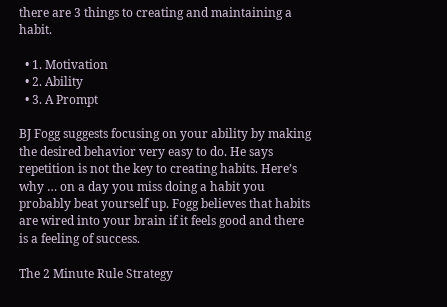there are 3 things to creating and maintaining a habit.

  • 1. Motivation
  • 2. Ability
  • 3. A Prompt

BJ Fogg suggests focusing on your ability by making the desired behavior very easy to do. He says repetition is not the key to creating habits. Here’s why … on a day you miss doing a habit you probably beat yourself up. Fogg believes that habits are wired into your brain if it feels good and there is a feeling of success.

The 2 Minute Rule Strategy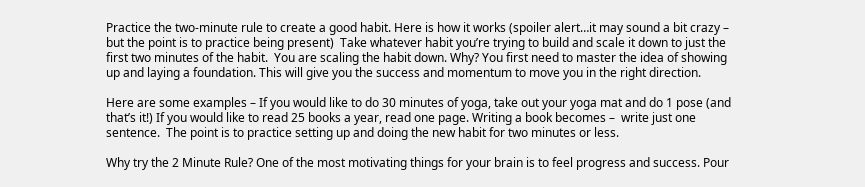Practice the two-minute rule to create a good habit. Here is how it works (spoiler alert…it may sound a bit crazy – but the point is to practice being present)  Take whatever habit you’re trying to build and scale it down to just the first two minutes of the habit.  You are scaling the habit down. Why? You first need to master the idea of showing up and laying a foundation. This will give you the success and momentum to move you in the right direction.

Here are some examples – If you would like to do 30 minutes of yoga, take out your yoga mat and do 1 pose (and that’s it!) If you would like to read 25 books a year, read one page. Writing a book becomes –  write just one sentence.  The point is to practice setting up and doing the new habit for two minutes or less.

Why try the 2 Minute Rule? One of the most motivating things for your brain is to feel progress and success. Pour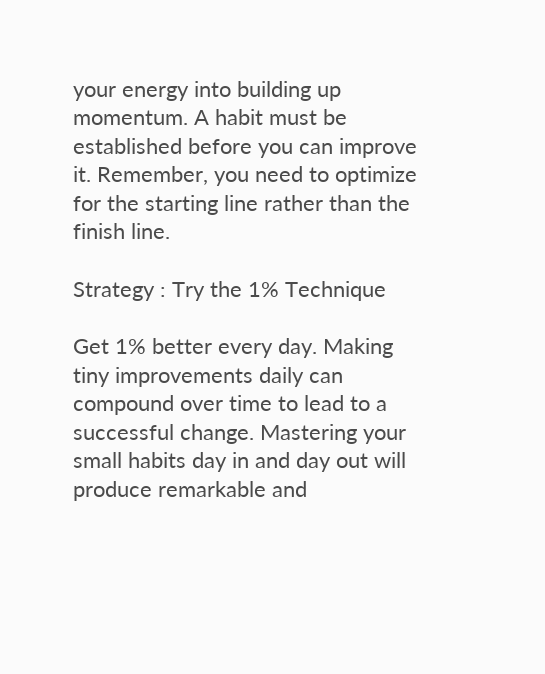your energy into building up momentum. A habit must be established before you can improve it. Remember, you need to optimize for the starting line rather than the finish line.

Strategy : Try the 1% Technique

Get 1% better every day. Making tiny improvements daily can compound over time to lead to a successful change. Mastering your small habits day in and day out will produce remarkable and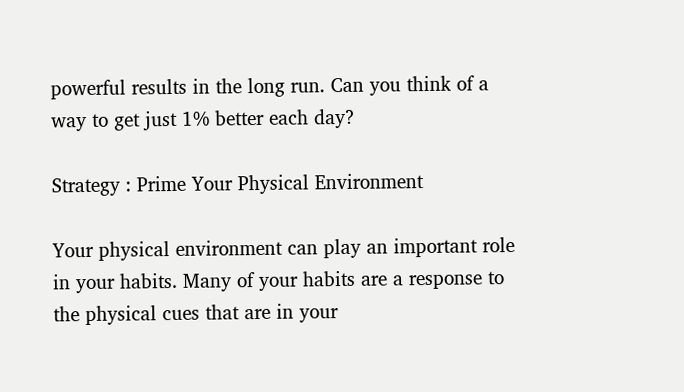powerful results in the long run. Can you think of a way to get just 1% better each day?

Strategy : Prime Your Physical Environment

Your physical environment can play an important role in your habits. Many of your habits are a response to the physical cues that are in your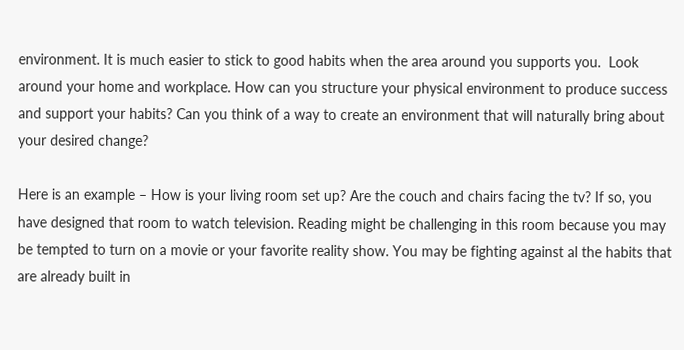environment. It is much easier to stick to good habits when the area around you supports you.  Look around your home and workplace. How can you structure your physical environment to produce success and support your habits? Can you think of a way to create an environment that will naturally bring about your desired change?

Here is an example – How is your living room set up? Are the couch and chairs facing the tv? If so, you have designed that room to watch television. Reading might be challenging in this room because you may be tempted to turn on a movie or your favorite reality show. You may be fighting against al the habits that are already built in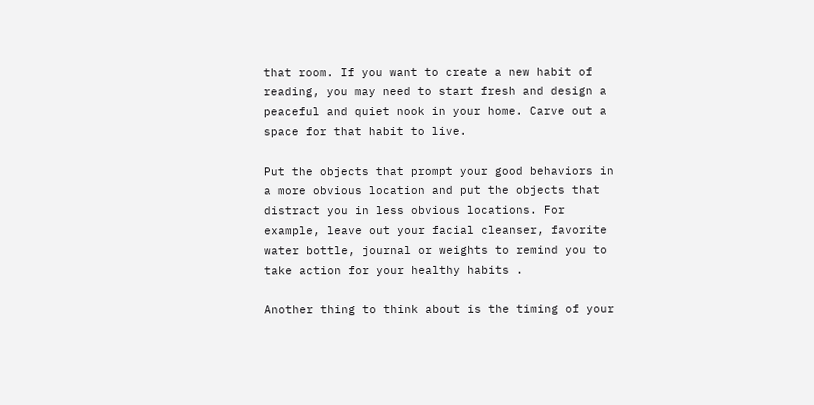that room. If you want to create a new habit of reading, you may need to start fresh and design a peaceful and quiet nook in your home. Carve out a space for that habit to live.

Put the objects that prompt your good behaviors in a more obvious location and put the objects that distract you in less obvious locations. For example, leave out your facial cleanser, favorite water bottle, journal or weights to remind you to take action for your healthy habits .

Another thing to think about is the timing of your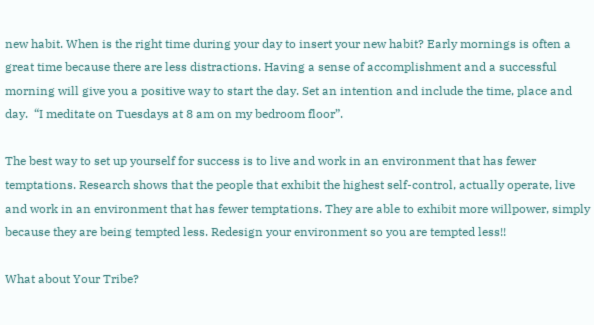new habit. When is the right time during your day to insert your new habit? Early mornings is often a great time because there are less distractions. Having a sense of accomplishment and a successful morning will give you a positive way to start the day. Set an intention and include the time, place and day.  “I meditate on Tuesdays at 8 am on my bedroom floor”.

The best way to set up yourself for success is to live and work in an environment that has fewer temptations. Research shows that the people that exhibit the highest self-control, actually operate, live and work in an environment that has fewer temptations. They are able to exhibit more willpower, simply because they are being tempted less. Redesign your environment so you are tempted less!!

What about Your Tribe?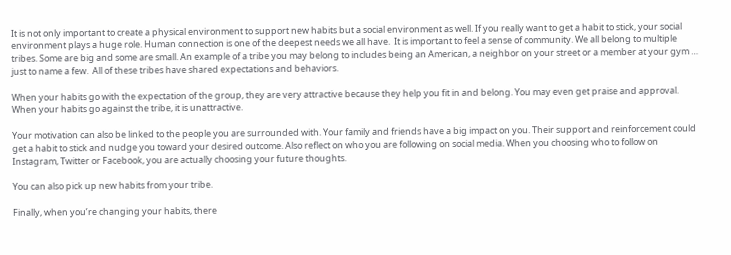It is not only important to create a physical environment to support new habits but a social environment as well. If you really want to get a habit to stick, your social environment plays a huge role. Human connection is one of the deepest needs we all have.  It is important to feel a sense of community. We all belong to multiple tribes. Some are big and some are small. An example of a tribe you may belong to includes being an American, a neighbor on your street or a member at your gym … just to name a few.  All of these tribes have shared expectations and behaviors.

When your habits go with the expectation of the group, they are very attractive because they help you fit in and belong. You may even get praise and approval. When your habits go against the tribe, it is unattractive.

Your motivation can also be linked to the people you are surrounded with. Your family and friends have a big impact on you. Their support and reinforcement could get a habit to stick and nudge you toward your desired outcome. Also reflect on who you are following on social media. When you choosing who to follow on Instagram, Twitter or Facebook, you are actually choosing your future thoughts.

You can also pick up new habits from your tribe.

Finally, when you’re changing your habits, there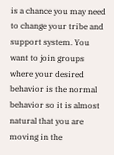is a chance you may need to change your tribe and support system. You want to join groups where your desired behavior is the normal behavior so it is almost natural that you are moving in the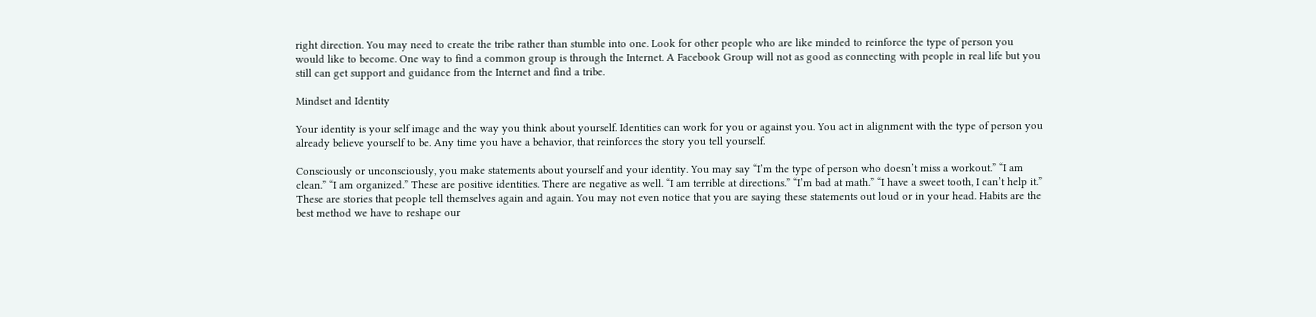right direction. You may need to create the tribe rather than stumble into one. Look for other people who are like minded to reinforce the type of person you would like to become. One way to find a common group is through the Internet. A Facebook Group will not as good as connecting with people in real life but you still can get support and guidance from the Internet and find a tribe.

Mindset and Identity

Your identity is your self image and the way you think about yourself. Identities can work for you or against you. You act in alignment with the type of person you already believe yourself to be. Any time you have a behavior, that reinforces the story you tell yourself.

Consciously or unconsciously, you make statements about yourself and your identity. You may say “I’m the type of person who doesn’t miss a workout.” “I am clean.” “I am organized.” These are positive identities. There are negative as well. “I am terrible at directions.” “I’m bad at math.” “I have a sweet tooth, I can’t help it.” These are stories that people tell themselves again and again. You may not even notice that you are saying these statements out loud or in your head. Habits are the best method we have to reshape our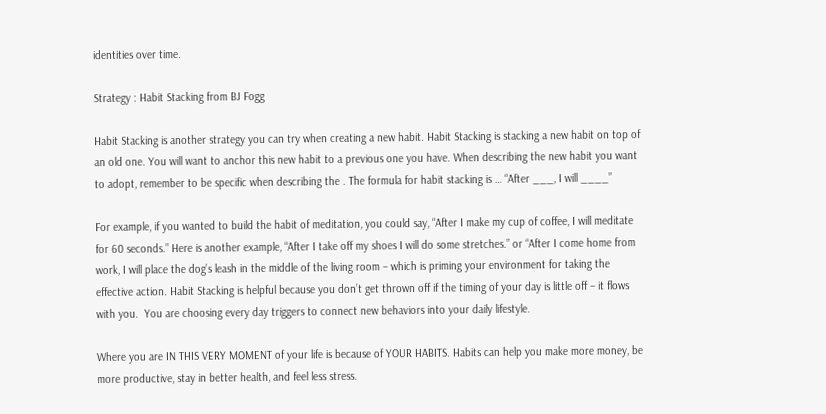identities over time.

Strategy : Habit Stacking from BJ Fogg

Habit Stacking is another strategy you can try when creating a new habit. Habit Stacking is stacking a new habit on top of an old one. You will want to anchor this new habit to a previous one you have. When describing the new habit you want to adopt, remember to be specific when describing the . The formula for habit stacking is … “After ___, I will ____”

For example, if you wanted to build the habit of meditation, you could say, “After I make my cup of coffee, I will meditate for 60 seconds.” Here is another example, “After I take off my shoes I will do some stretches.” or “After I come home from work, I will place the dog’s leash in the middle of the living room – which is priming your environment for taking the effective action. Habit Stacking is helpful because you don’t get thrown off if the timing of your day is little off – it flows with you.  You are choosing every day triggers to connect new behaviors into your daily lifestyle.

Where you are IN THIS VERY MOMENT of your life is because of YOUR HABITS. Habits can help you make more money, be more productive, stay in better health, and feel less stress.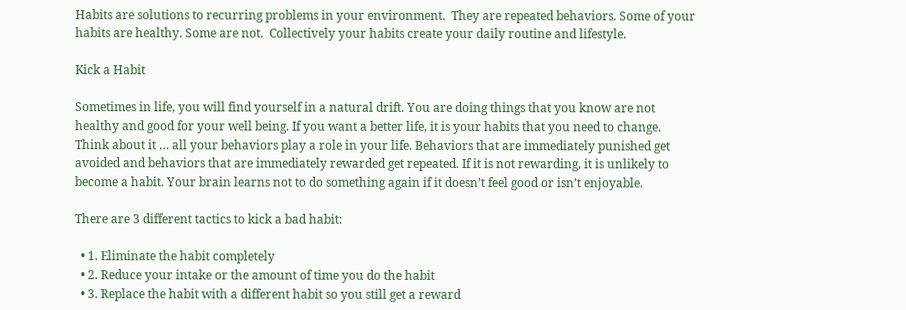Habits are solutions to recurring problems in your environment.  They are repeated behaviors. Some of your habits are healthy. Some are not.  Collectively your habits create your daily routine and lifestyle.

Kick a Habit

Sometimes in life, you will find yourself in a natural drift. You are doing things that you know are not healthy and good for your well being. If you want a better life, it is your habits that you need to change. Think about it … all your behaviors play a role in your life. Behaviors that are immediately punished get avoided and behaviors that are immediately rewarded get repeated. If it is not rewarding, it is unlikely to become a habit. Your brain learns not to do something again if it doesn’t feel good or isn’t enjoyable.

There are 3 different tactics to kick a bad habit:

  • 1. Eliminate the habit completely
  • 2. Reduce your intake or the amount of time you do the habit
  • 3. Replace the habit with a different habit so you still get a reward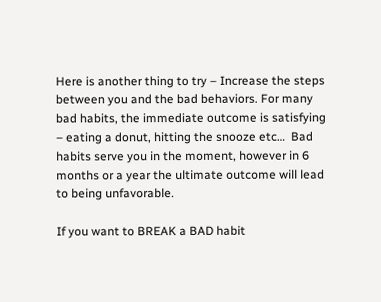Here is another thing to try – Increase the steps between you and the bad behaviors. For many bad habits, the immediate outcome is satisfying – eating a donut, hitting the snooze etc…  Bad habits serve you in the moment, however in 6 months or a year the ultimate outcome will lead to being unfavorable.

If you want to BREAK a BAD habit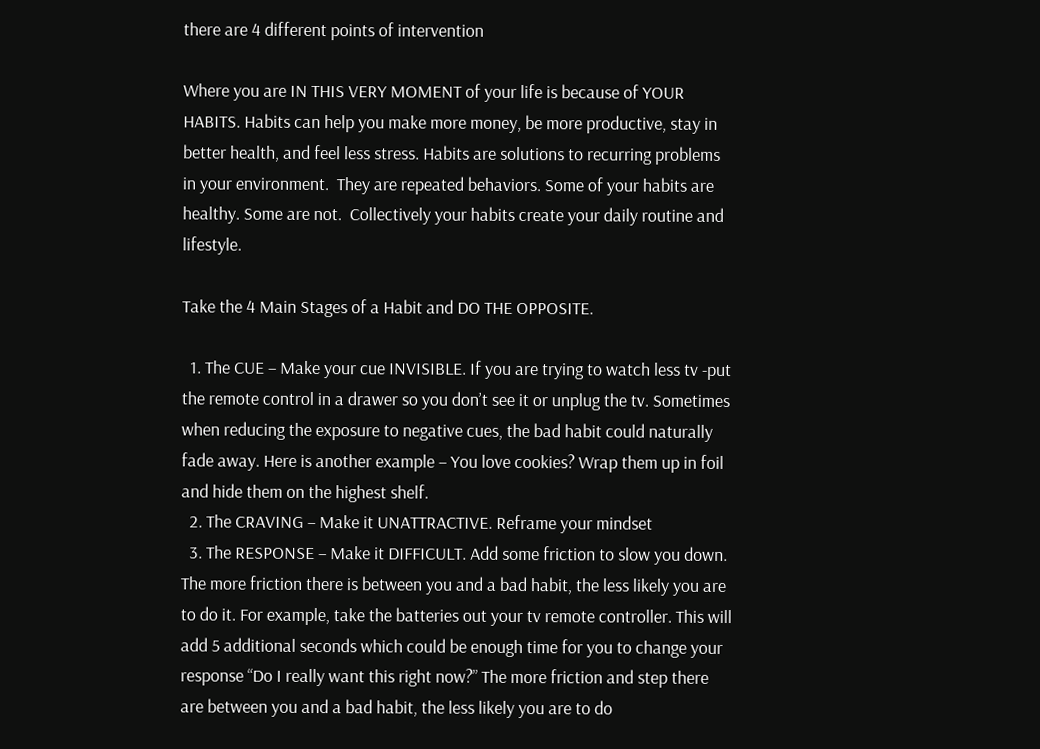there are 4 different points of intervention

Where you are IN THIS VERY MOMENT of your life is because of YOUR HABITS. Habits can help you make more money, be more productive, stay in better health, and feel less stress. Habits are solutions to recurring problems in your environment.  They are repeated behaviors. Some of your habits are healthy. Some are not.  Collectively your habits create your daily routine and lifestyle.

Take the 4 Main Stages of a Habit and DO THE OPPOSITE.

  1. The CUE – Make your cue INVISIBLE. If you are trying to watch less tv -put the remote control in a drawer so you don’t see it or unplug the tv. Sometimes when reducing the exposure to negative cues, the bad habit could naturally fade away. Here is another example – You love cookies? Wrap them up in foil and hide them on the highest shelf.
  2. The CRAVING – Make it UNATTRACTIVE. Reframe your mindset
  3. The RESPONSE – Make it DIFFICULT. Add some friction to slow you down. The more friction there is between you and a bad habit, the less likely you are to do it. For example, take the batteries out your tv remote controller. This will add 5 additional seconds which could be enough time for you to change your response “Do I really want this right now?” The more friction and step there are between you and a bad habit, the less likely you are to do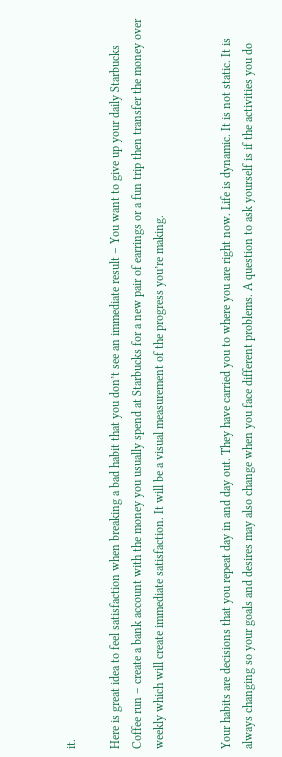it.

Here is great idea to feel satisfaction when breaking a bad habit that you don’t see an immediate result – You want to give up your daily Starbucks Coffee run – create a bank account with the money you usually spend at Starbucks for a new pair of earrings or a fun trip then transfer the money over weekly which will create immediate satisfaction. It will be a visual measurement of the progress you’re making.


Your habits are decisions that you repeat day in and day out. They have carried you to where you are right now. Life is dynamic. It is not static. It is always changing so your goals and desires may also change when you face different problems. A question to ask yourself is if the activities you do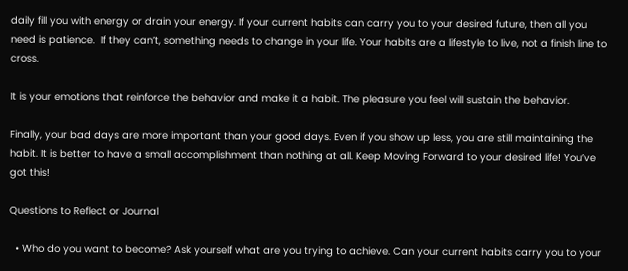daily fill you with energy or drain your energy. If your current habits can carry you to your desired future, then all you need is patience.  If they can’t, something needs to change in your life. Your habits are a lifestyle to live, not a finish line to cross.

It is your emotions that reinforce the behavior and make it a habit. The pleasure you feel will sustain the behavior.

Finally, your bad days are more important than your good days. Even if you show up less, you are still maintaining the habit. It is better to have a small accomplishment than nothing at all. Keep Moving Forward to your desired life! You’ve got this!

Questions to Reflect or Journal

  • Who do you want to become? Ask yourself what are you trying to achieve. Can your current habits carry you to your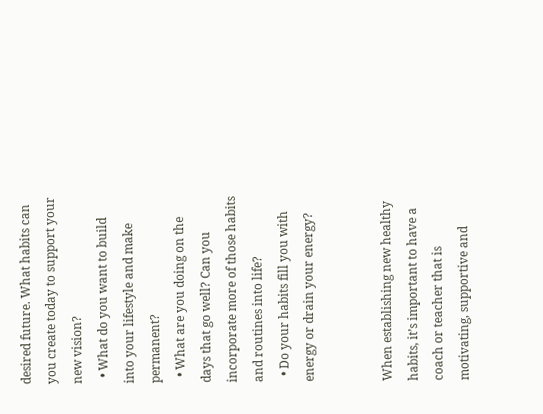desired future. What habits can you create today to support your new vision?
  • What do you want to build into your lifestyle and make permanent?
  • What are you doing on the days that go well? Can you incorporate more of those habits and routines into life?
  • Do your habits fill you with energy or drain your energy?


When establishing new healthy habits, it’s important to have a coach or teacher that is motivating, supportive and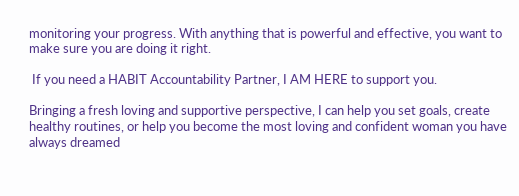monitoring your progress. With anything that is powerful and effective, you want to make sure you are doing it right.

 If you need a HABIT Accountability Partner, I AM HERE to support you.

Bringing a fresh loving and supportive perspective, I can help you set goals, create healthy routines, or help you become the most loving and confident woman you have always dreamed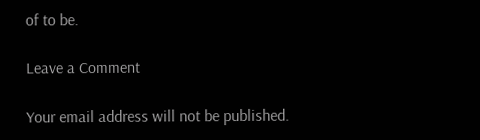of to be.

Leave a Comment

Your email address will not be published.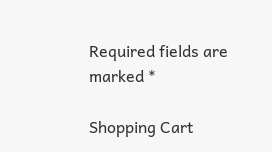Required fields are marked *

Shopping Cart